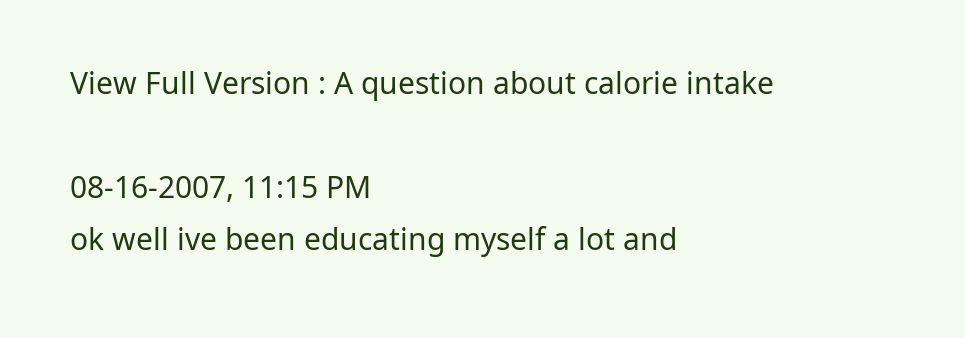View Full Version : A question about calorie intake

08-16-2007, 11:15 PM
ok well ive been educating myself a lot and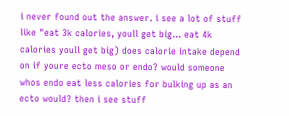i never found out the answer. i see a lot of stuff like "eat 3k calories, youll get big... eat 4k calories youll get big) does calorie intake depend on if youre ecto meso or endo? would someone whos endo eat less calories for bulking up as an ecto would? then i see stuff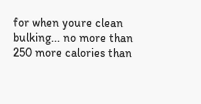for when youre clean bulking... no more than 250 more calories than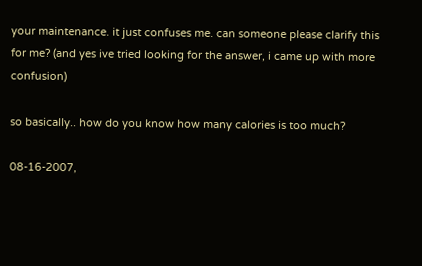your maintenance. it just confuses me. can someone please clarify this for me? (and yes ive tried looking for the answer, i came up with more confusion)

so basically.. how do you know how many calories is too much?

08-16-2007,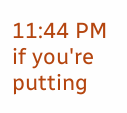11:44 PM
if you're putting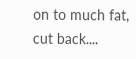on to much fat, cut back....